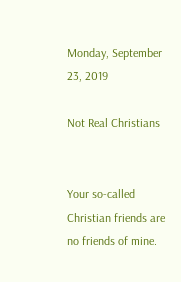Monday, September 23, 2019

Not Real Christians


Your so-called Christian friends are no friends of mine.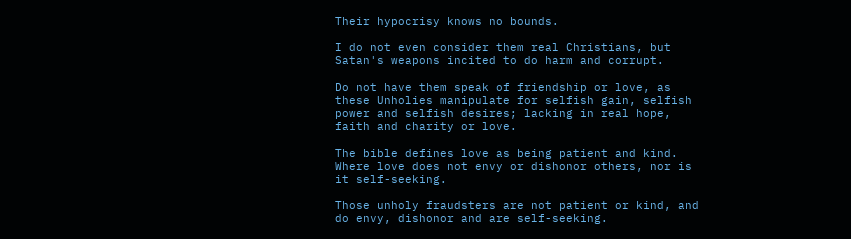Their hypocrisy knows no bounds.

I do not even consider them real Christians, but Satan's weapons incited to do harm and corrupt.

Do not have them speak of friendship or love, as these Unholies manipulate for selfish gain, selfish power and selfish desires; lacking in real hope, faith and charity or love.

The bible defines love as being patient and kind.  Where love does not envy or dishonor others, nor is it self-seeking.

Those unholy fraudsters are not patient or kind, and do envy, dishonor and are self-seeking.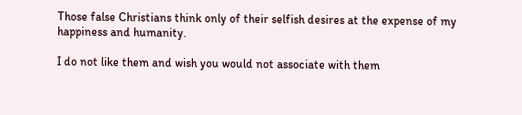Those false Christians think only of their selfish desires at the expense of my happiness and humanity.

I do not like them and wish you would not associate with them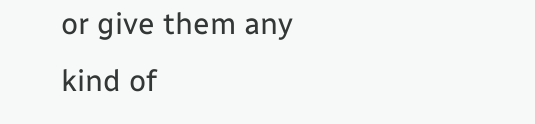or give them any kind of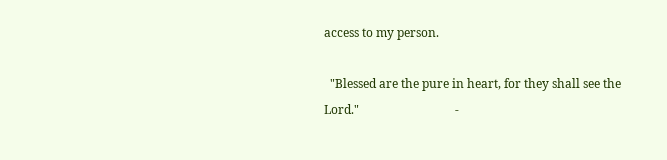access to my person.

  "Blessed are the pure in heart, for they shall see the Lord."                                -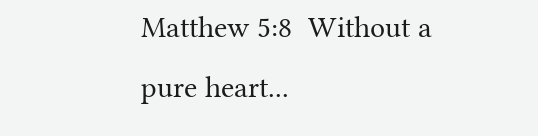Matthew 5:8  Without a pure heart...